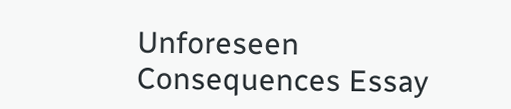Unforeseen Consequences Essay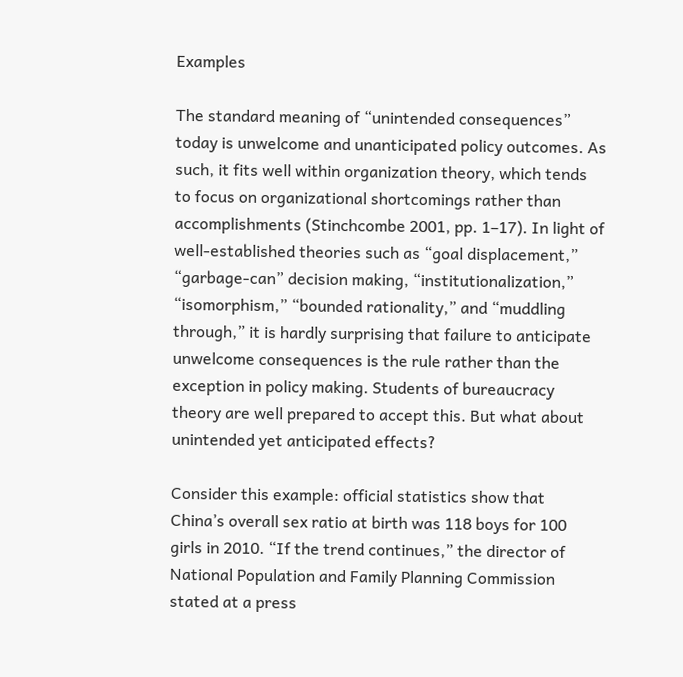Examples

The standard meaning of “unintended consequences” today is unwelcome and unanticipated policy outcomes. As such, it fits well within organization theory, which tends to focus on organizational shortcomings rather than accomplishments (Stinchcombe 2001, pp. 1–17). In light of well-established theories such as “goal displacement,” “garbage-can” decision making, “institutionalization,” “isomorphism,” “bounded rationality,” and “muddling through,” it is hardly surprising that failure to anticipate unwelcome consequences is the rule rather than the exception in policy making. Students of bureaucracy theory are well prepared to accept this. But what about unintended yet anticipated effects?

Consider this example: official statistics show that China’s overall sex ratio at birth was 118 boys for 100 girls in 2010. “If the trend continues,” the director of National Population and Family Planning Commission stated at a press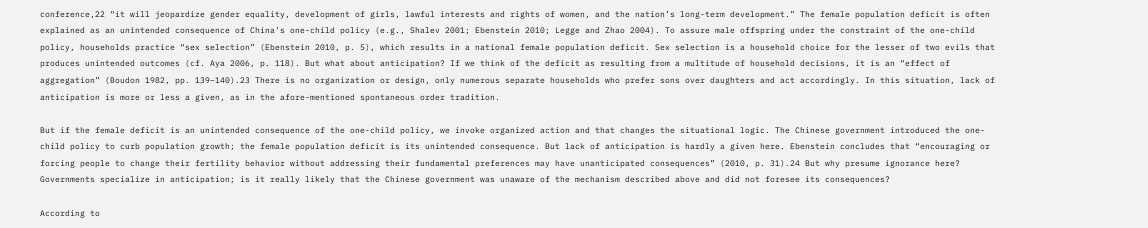conference,22 “it will jeopardize gender equality, development of girls, lawful interests and rights of women, and the nation’s long-term development.” The female population deficit is often explained as an unintended consequence of China’s one-child policy (e.g., Shalev 2001; Ebenstein 2010; Legge and Zhao 2004). To assure male offspring under the constraint of the one-child policy, households practice “sex selection” (Ebenstein 2010, p. 5), which results in a national female population deficit. Sex selection is a household choice for the lesser of two evils that produces unintended outcomes (cf. Aya 2006, p. 118). But what about anticipation? If we think of the deficit as resulting from a multitude of household decisions, it is an “effect of aggregation” (Boudon 1982, pp. 139–140).23 There is no organization or design, only numerous separate households who prefer sons over daughters and act accordingly. In this situation, lack of anticipation is more or less a given, as in the afore-mentioned spontaneous order tradition.

But if the female deficit is an unintended consequence of the one-child policy, we invoke organized action and that changes the situational logic. The Chinese government introduced the one-child policy to curb population growth; the female population deficit is its unintended consequence. But lack of anticipation is hardly a given here. Ebenstein concludes that “encouraging or forcing people to change their fertility behavior without addressing their fundamental preferences may have unanticipated consequences” (2010, p. 31).24 But why presume ignorance here? Governments specialize in anticipation; is it really likely that the Chinese government was unaware of the mechanism described above and did not foresee its consequences?

According to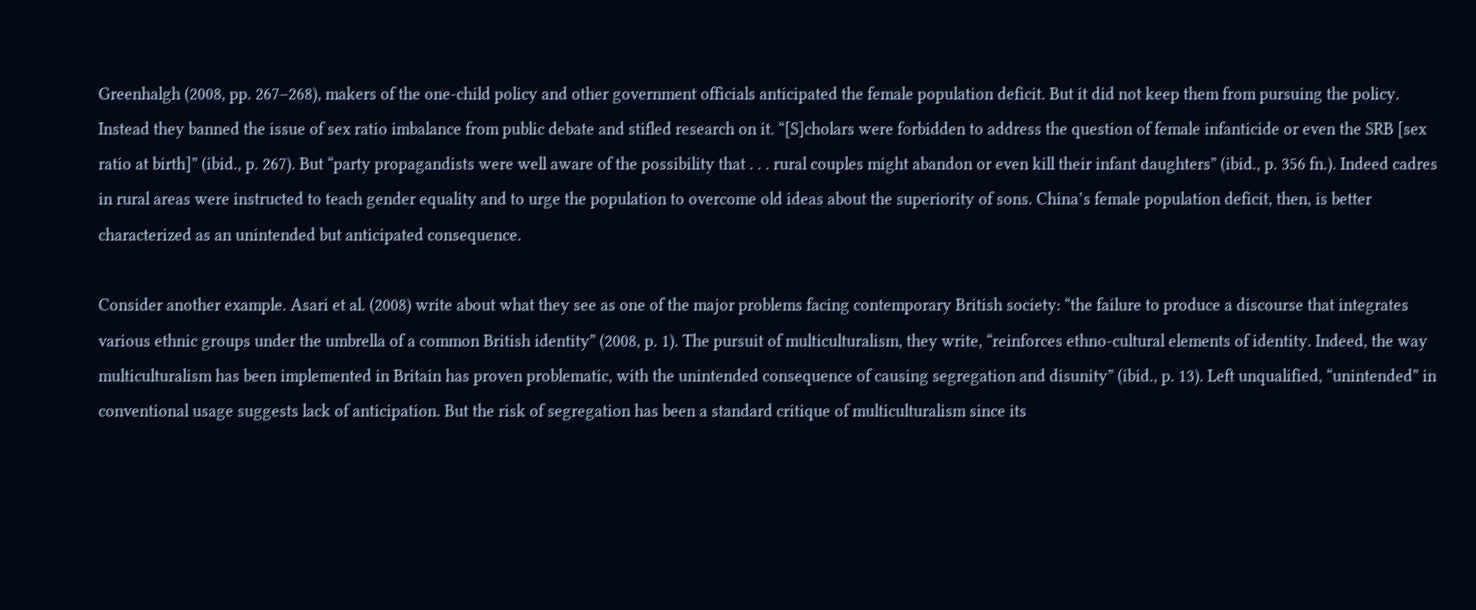Greenhalgh (2008, pp. 267–268), makers of the one-child policy and other government officials anticipated the female population deficit. But it did not keep them from pursuing the policy. Instead they banned the issue of sex ratio imbalance from public debate and stifled research on it. “[S]cholars were forbidden to address the question of female infanticide or even the SRB [sex ratio at birth]” (ibid., p. 267). But “party propagandists were well aware of the possibility that . . . rural couples might abandon or even kill their infant daughters” (ibid., p. 356 fn.). Indeed cadres in rural areas were instructed to teach gender equality and to urge the population to overcome old ideas about the superiority of sons. China’s female population deficit, then, is better characterized as an unintended but anticipated consequence.

Consider another example. Asari et al. (2008) write about what they see as one of the major problems facing contemporary British society: “the failure to produce a discourse that integrates various ethnic groups under the umbrella of a common British identity” (2008, p. 1). The pursuit of multiculturalism, they write, “reinforces ethno-cultural elements of identity. Indeed, the way multiculturalism has been implemented in Britain has proven problematic, with the unintended consequence of causing segregation and disunity” (ibid., p. 13). Left unqualified, “unintended” in conventional usage suggests lack of anticipation. But the risk of segregation has been a standard critique of multiculturalism since its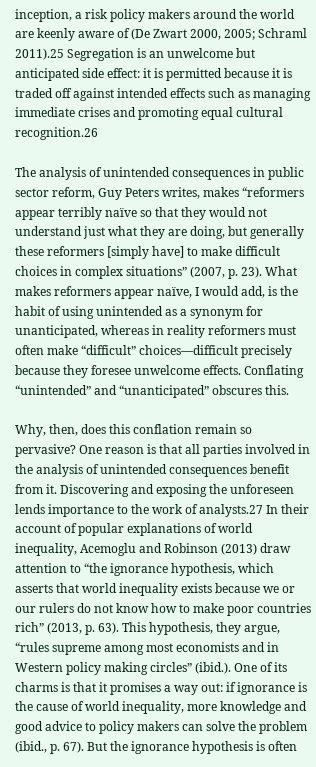inception, a risk policy makers around the world are keenly aware of (De Zwart 2000, 2005; Schraml 2011).25 Segregation is an unwelcome but anticipated side effect: it is permitted because it is traded off against intended effects such as managing immediate crises and promoting equal cultural recognition.26

The analysis of unintended consequences in public sector reform, Guy Peters writes, makes “reformers appear terribly naïve so that they would not understand just what they are doing, but generally these reformers [simply have] to make difficult choices in complex situations” (2007, p. 23). What makes reformers appear naïve, I would add, is the habit of using unintended as a synonym for unanticipated, whereas in reality reformers must often make “difficult” choices—difficult precisely because they foresee unwelcome effects. Conflating “unintended” and “unanticipated” obscures this.

Why, then, does this conflation remain so pervasive? One reason is that all parties involved in the analysis of unintended consequences benefit from it. Discovering and exposing the unforeseen lends importance to the work of analysts.27 In their account of popular explanations of world inequality, Acemoglu and Robinson (2013) draw attention to “the ignorance hypothesis, which asserts that world inequality exists because we or our rulers do not know how to make poor countries rich” (2013, p. 63). This hypothesis, they argue, “rules supreme among most economists and in Western policy making circles” (ibid.). One of its charms is that it promises a way out: if ignorance is the cause of world inequality, more knowledge and good advice to policy makers can solve the problem (ibid., p. 67). But the ignorance hypothesis is often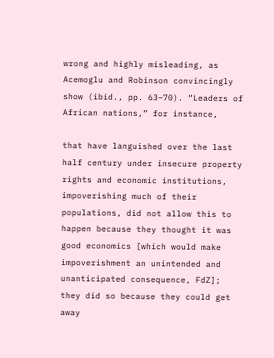wrong and highly misleading, as Acemoglu and Robinson convincingly show (ibid., pp. 63–70). “Leaders of African nations,” for instance,

that have languished over the last half century under insecure property rights and economic institutions, impoverishing much of their populations, did not allow this to happen because they thought it was good economics [which would make impoverishment an unintended and unanticipated consequence, FdZ]; they did so because they could get away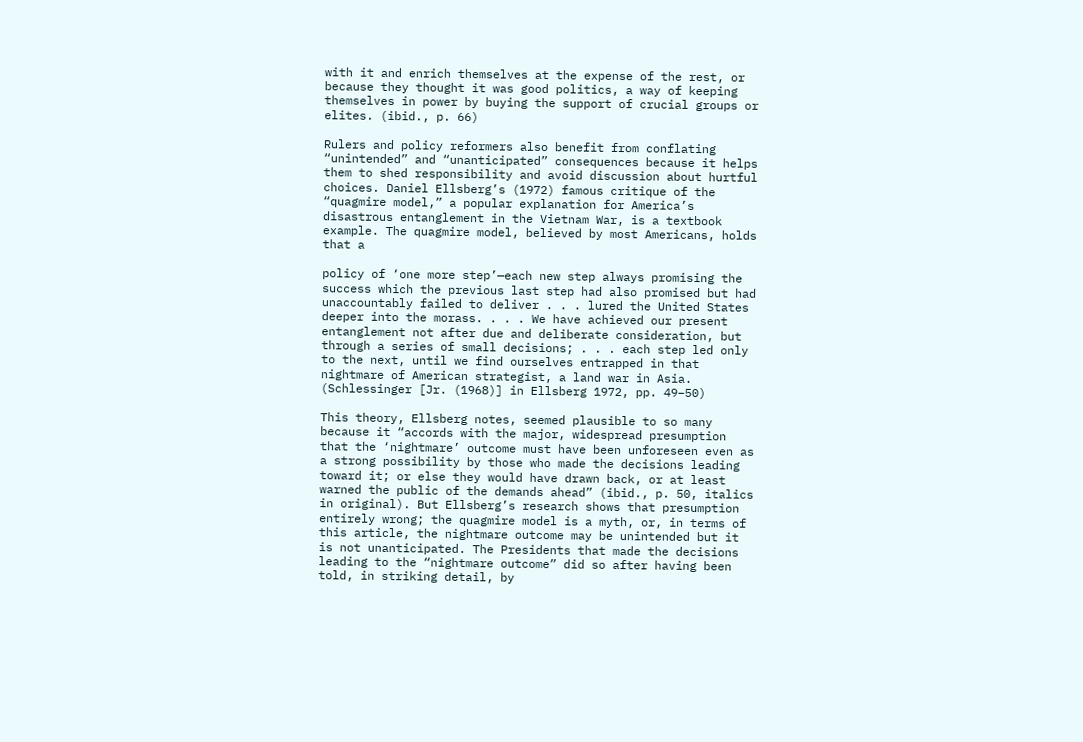with it and enrich themselves at the expense of the rest, or because they thought it was good politics, a way of keeping themselves in power by buying the support of crucial groups or elites. (ibid., p. 66)

Rulers and policy reformers also benefit from conflating “unintended” and “unanticipated” consequences because it helps them to shed responsibility and avoid discussion about hurtful choices. Daniel Ellsberg’s (1972) famous critique of the “quagmire model,” a popular explanation for America’s disastrous entanglement in the Vietnam War, is a textbook example. The quagmire model, believed by most Americans, holds that a

policy of ‘one more step’—each new step always promising the success which the previous last step had also promised but had unaccountably failed to deliver . . . lured the United States deeper into the morass. . . . We have achieved our present entanglement not after due and deliberate consideration, but through a series of small decisions; . . . each step led only to the next, until we find ourselves entrapped in that nightmare of American strategist, a land war in Asia. (Schlessinger [Jr. (1968)] in Ellsberg 1972, pp. 49–50)

This theory, Ellsberg notes, seemed plausible to so many because it “accords with the major, widespread presumption that the ‘nightmare’ outcome must have been unforeseen even as a strong possibility by those who made the decisions leading toward it; or else they would have drawn back, or at least warned the public of the demands ahead” (ibid., p. 50, italics in original). But Ellsberg’s research shows that presumption entirely wrong; the quagmire model is a myth, or, in terms of this article, the nightmare outcome may be unintended but it is not unanticipated. The Presidents that made the decisions leading to the “nightmare outcome” did so after having been told, in striking detail, by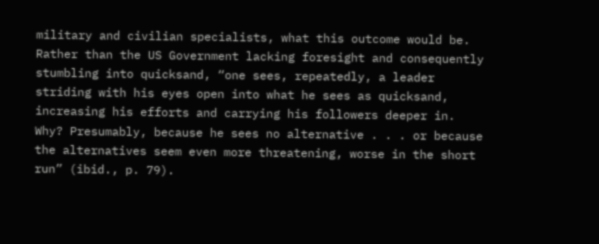military and civilian specialists, what this outcome would be. Rather than the US Government lacking foresight and consequently stumbling into quicksand, “one sees, repeatedly, a leader striding with his eyes open into what he sees as quicksand, increasing his efforts and carrying his followers deeper in. Why? Presumably, because he sees no alternative . . . or because the alternatives seem even more threatening, worse in the short run” (ibid., p. 79).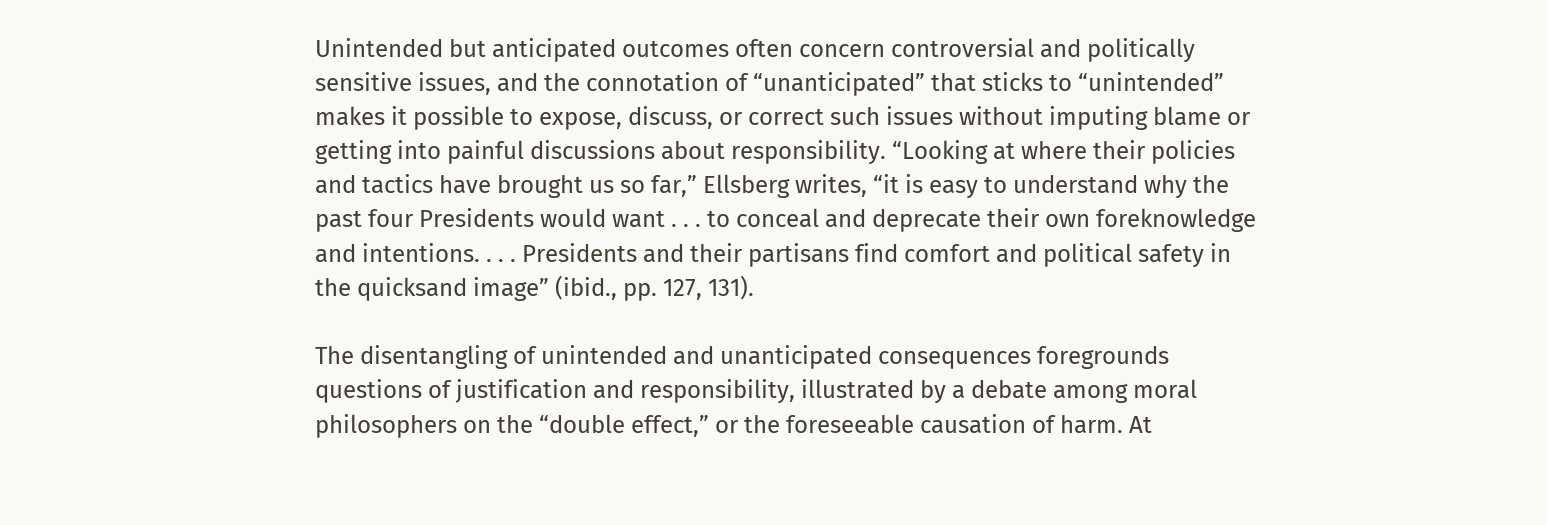Unintended but anticipated outcomes often concern controversial and politically sensitive issues, and the connotation of “unanticipated” that sticks to “unintended” makes it possible to expose, discuss, or correct such issues without imputing blame or getting into painful discussions about responsibility. “Looking at where their policies and tactics have brought us so far,” Ellsberg writes, “it is easy to understand why the past four Presidents would want . . . to conceal and deprecate their own foreknowledge and intentions. . . . Presidents and their partisans find comfort and political safety in the quicksand image” (ibid., pp. 127, 131).

The disentangling of unintended and unanticipated consequences foregrounds questions of justification and responsibility, illustrated by a debate among moral philosophers on the “double effect,” or the foreseeable causation of harm. At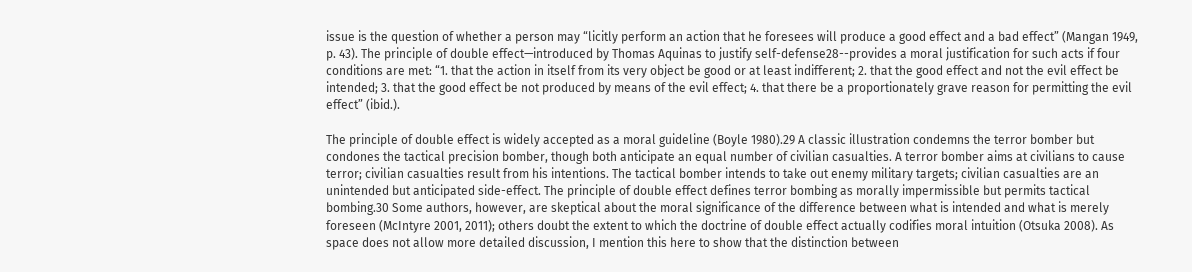issue is the question of whether a person may “licitly perform an action that he foresees will produce a good effect and a bad effect” (Mangan 1949, p. 43). The principle of double effect—introduced by Thomas Aquinas to justify self-defense28--provides a moral justification for such acts if four conditions are met: “1. that the action in itself from its very object be good or at least indifferent; 2. that the good effect and not the evil effect be intended; 3. that the good effect be not produced by means of the evil effect; 4. that there be a proportionately grave reason for permitting the evil effect” (ibid.).

The principle of double effect is widely accepted as a moral guideline (Boyle 1980).29 A classic illustration condemns the terror bomber but condones the tactical precision bomber, though both anticipate an equal number of civilian casualties. A terror bomber aims at civilians to cause terror; civilian casualties result from his intentions. The tactical bomber intends to take out enemy military targets; civilian casualties are an unintended but anticipated side-effect. The principle of double effect defines terror bombing as morally impermissible but permits tactical bombing.30 Some authors, however, are skeptical about the moral significance of the difference between what is intended and what is merely foreseen (McIntyre 2001, 2011); others doubt the extent to which the doctrine of double effect actually codifies moral intuition (Otsuka 2008). As space does not allow more detailed discussion, I mention this here to show that the distinction between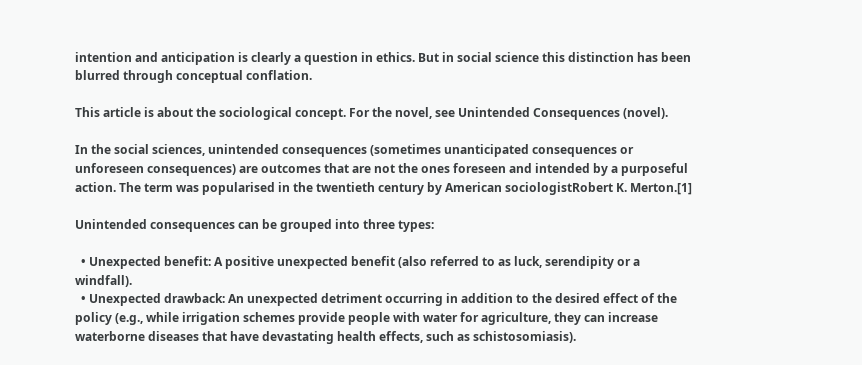intention and anticipation is clearly a question in ethics. But in social science this distinction has been blurred through conceptual conflation.

This article is about the sociological concept. For the novel, see Unintended Consequences (novel).

In the social sciences, unintended consequences (sometimes unanticipated consequences or unforeseen consequences) are outcomes that are not the ones foreseen and intended by a purposeful action. The term was popularised in the twentieth century by American sociologistRobert K. Merton.[1]

Unintended consequences can be grouped into three types:

  • Unexpected benefit: A positive unexpected benefit (also referred to as luck, serendipity or a windfall).
  • Unexpected drawback: An unexpected detriment occurring in addition to the desired effect of the policy (e.g., while irrigation schemes provide people with water for agriculture, they can increase waterborne diseases that have devastating health effects, such as schistosomiasis).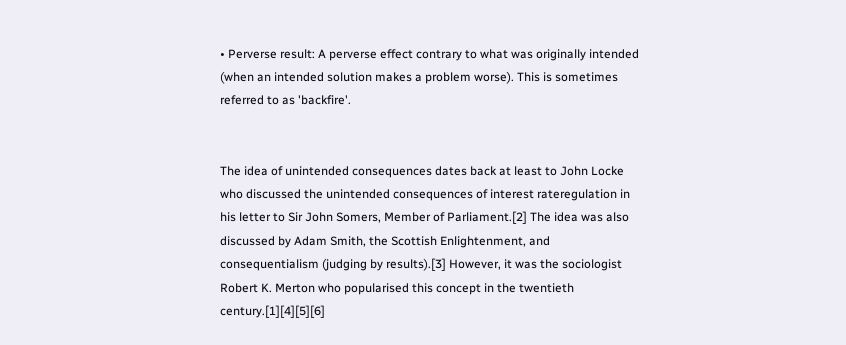• Perverse result: A perverse effect contrary to what was originally intended (when an intended solution makes a problem worse). This is sometimes referred to as 'backfire'.


The idea of unintended consequences dates back at least to John Locke who discussed the unintended consequences of interest rateregulation in his letter to Sir John Somers, Member of Parliament.[2] The idea was also discussed by Adam Smith, the Scottish Enlightenment, and consequentialism (judging by results).[3] However, it was the sociologist Robert K. Merton who popularised this concept in the twentieth century.[1][4][5][6]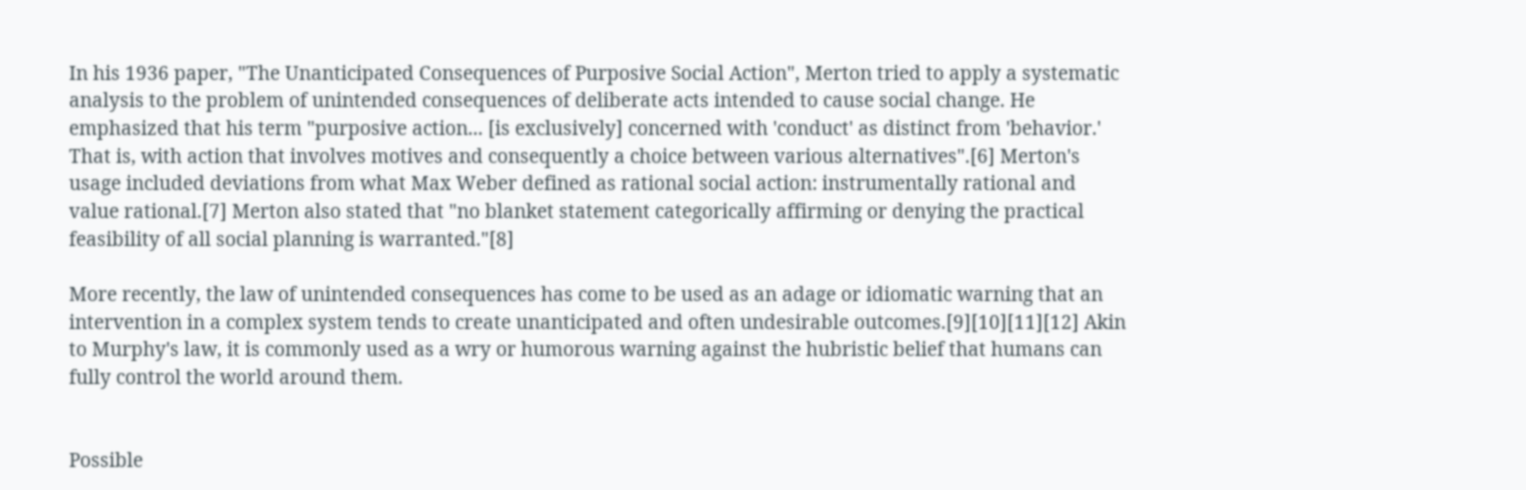In his 1936 paper, "The Unanticipated Consequences of Purposive Social Action", Merton tried to apply a systematic analysis to the problem of unintended consequences of deliberate acts intended to cause social change. He emphasized that his term "purposive action... [is exclusively] concerned with 'conduct' as distinct from 'behavior.' That is, with action that involves motives and consequently a choice between various alternatives".[6] Merton's usage included deviations from what Max Weber defined as rational social action: instrumentally rational and value rational.[7] Merton also stated that "no blanket statement categorically affirming or denying the practical feasibility of all social planning is warranted."[8]

More recently, the law of unintended consequences has come to be used as an adage or idiomatic warning that an intervention in a complex system tends to create unanticipated and often undesirable outcomes.[9][10][11][12] Akin to Murphy's law, it is commonly used as a wry or humorous warning against the hubristic belief that humans can fully control the world around them.


Possible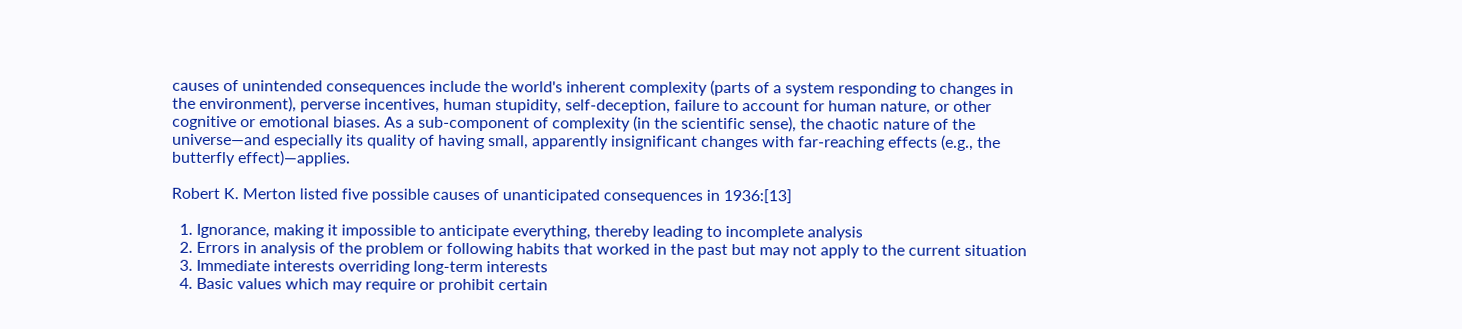causes of unintended consequences include the world's inherent complexity (parts of a system responding to changes in the environment), perverse incentives, human stupidity, self-deception, failure to account for human nature, or other cognitive or emotional biases. As a sub-component of complexity (in the scientific sense), the chaotic nature of the universe—and especially its quality of having small, apparently insignificant changes with far-reaching effects (e.g., the butterfly effect)—applies.

Robert K. Merton listed five possible causes of unanticipated consequences in 1936:[13]

  1. Ignorance, making it impossible to anticipate everything, thereby leading to incomplete analysis
  2. Errors in analysis of the problem or following habits that worked in the past but may not apply to the current situation
  3. Immediate interests overriding long-term interests
  4. Basic values which may require or prohibit certain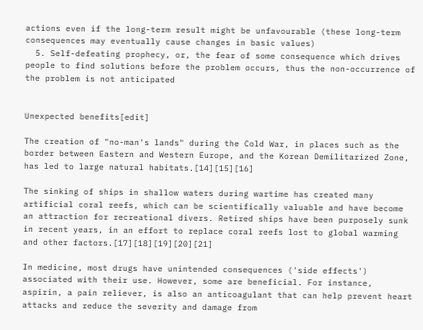actions even if the long-term result might be unfavourable (these long-term consequences may eventually cause changes in basic values)
  5. Self-defeating prophecy, or, the fear of some consequence which drives people to find solutions before the problem occurs, thus the non-occurrence of the problem is not anticipated


Unexpected benefits[edit]

The creation of "no-man's lands" during the Cold War, in places such as the border between Eastern and Western Europe, and the Korean Demilitarized Zone, has led to large natural habitats.[14][15][16]

The sinking of ships in shallow waters during wartime has created many artificial coral reefs, which can be scientifically valuable and have become an attraction for recreational divers. Retired ships have been purposely sunk in recent years, in an effort to replace coral reefs lost to global warming and other factors.[17][18][19][20][21]

In medicine, most drugs have unintended consequences ('side effects') associated with their use. However, some are beneficial. For instance, aspirin, a pain reliever, is also an anticoagulant that can help prevent heart attacks and reduce the severity and damage from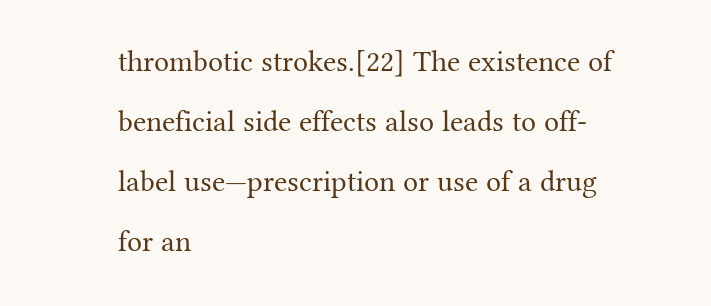thrombotic strokes.[22] The existence of beneficial side effects also leads to off-label use—prescription or use of a drug for an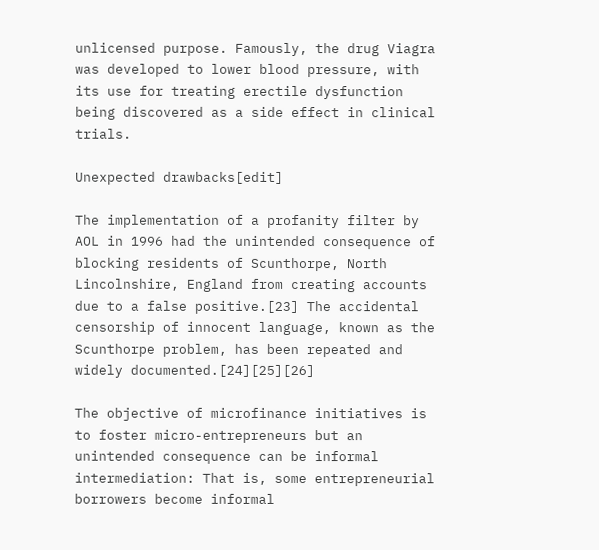unlicensed purpose. Famously, the drug Viagra was developed to lower blood pressure, with its use for treating erectile dysfunction being discovered as a side effect in clinical trials.

Unexpected drawbacks[edit]

The implementation of a profanity filter by AOL in 1996 had the unintended consequence of blocking residents of Scunthorpe, North Lincolnshire, England from creating accounts due to a false positive.[23] The accidental censorship of innocent language, known as the Scunthorpe problem, has been repeated and widely documented.[24][25][26]

The objective of microfinance initiatives is to foster micro-entrepreneurs but an unintended consequence can be informal intermediation: That is, some entrepreneurial borrowers become informal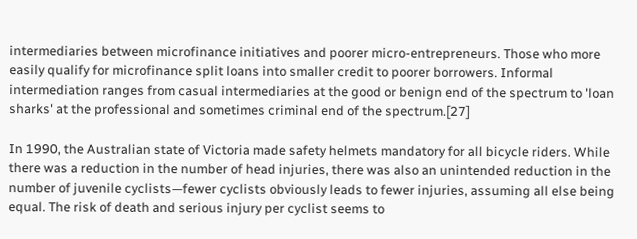intermediaries between microfinance initiatives and poorer micro-entrepreneurs. Those who more easily qualify for microfinance split loans into smaller credit to poorer borrowers. Informal intermediation ranges from casual intermediaries at the good or benign end of the spectrum to 'loan sharks' at the professional and sometimes criminal end of the spectrum.[27]

In 1990, the Australian state of Victoria made safety helmets mandatory for all bicycle riders. While there was a reduction in the number of head injuries, there was also an unintended reduction in the number of juvenile cyclists—fewer cyclists obviously leads to fewer injuries, assuming all else being equal. The risk of death and serious injury per cyclist seems to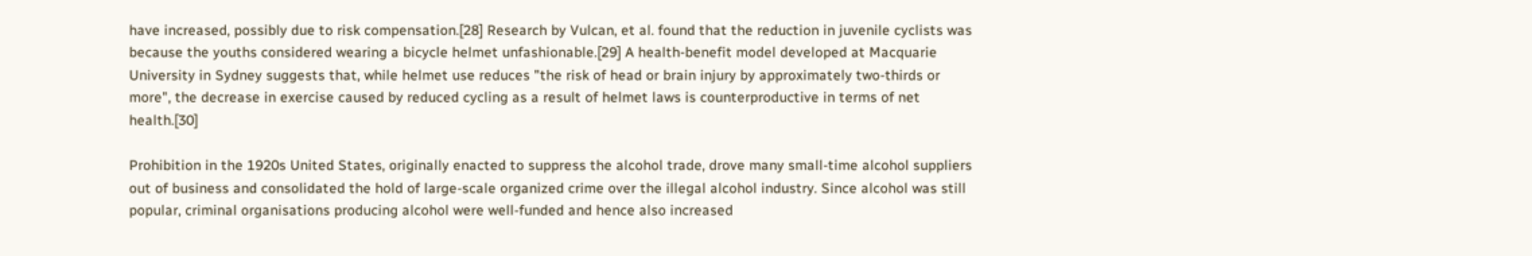have increased, possibly due to risk compensation.[28] Research by Vulcan, et al. found that the reduction in juvenile cyclists was because the youths considered wearing a bicycle helmet unfashionable.[29] A health-benefit model developed at Macquarie University in Sydney suggests that, while helmet use reduces "the risk of head or brain injury by approximately two-thirds or more", the decrease in exercise caused by reduced cycling as a result of helmet laws is counterproductive in terms of net health.[30]

Prohibition in the 1920s United States, originally enacted to suppress the alcohol trade, drove many small-time alcohol suppliers out of business and consolidated the hold of large-scale organized crime over the illegal alcohol industry. Since alcohol was still popular, criminal organisations producing alcohol were well-funded and hence also increased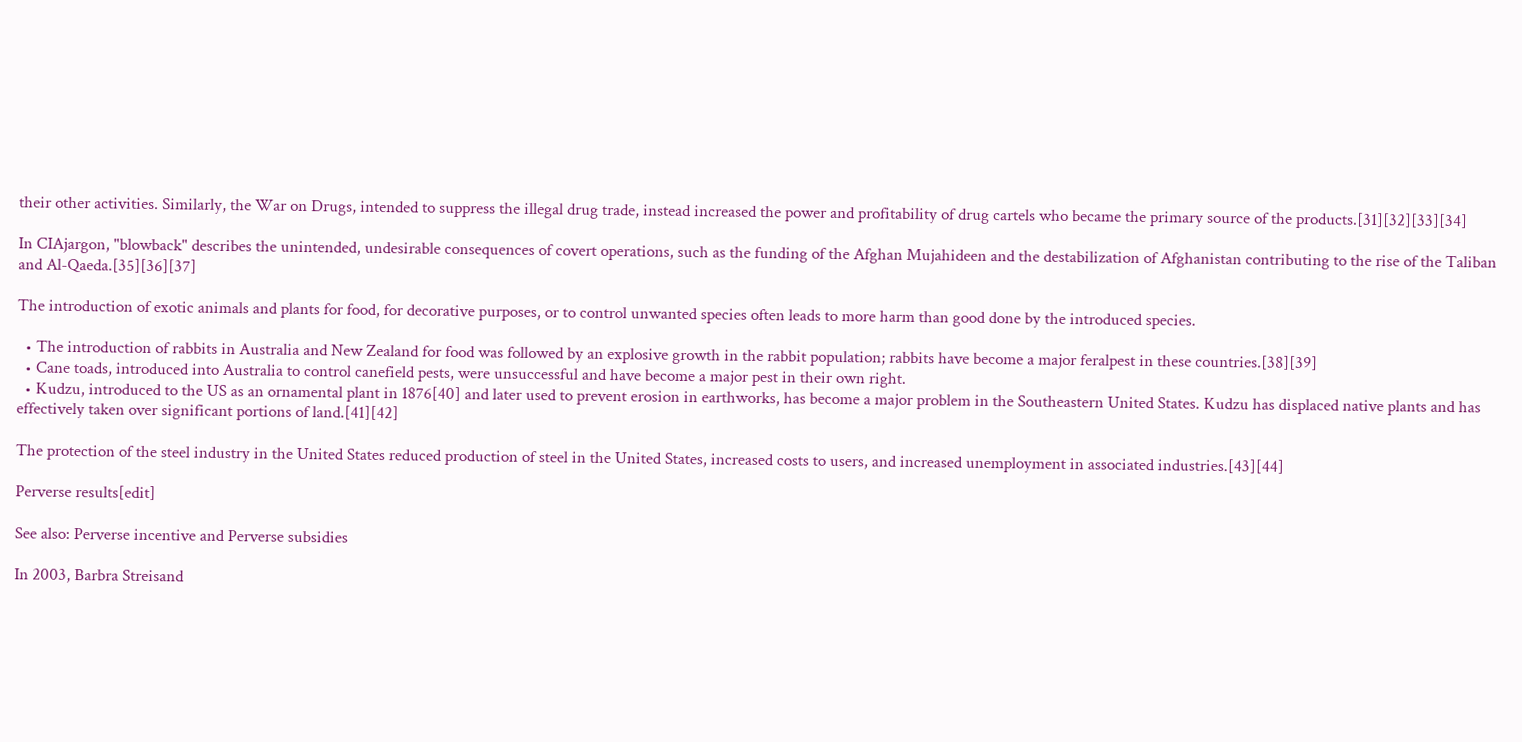their other activities. Similarly, the War on Drugs, intended to suppress the illegal drug trade, instead increased the power and profitability of drug cartels who became the primary source of the products.[31][32][33][34]

In CIAjargon, "blowback" describes the unintended, undesirable consequences of covert operations, such as the funding of the Afghan Mujahideen and the destabilization of Afghanistan contributing to the rise of the Taliban and Al-Qaeda.[35][36][37]

The introduction of exotic animals and plants for food, for decorative purposes, or to control unwanted species often leads to more harm than good done by the introduced species.

  • The introduction of rabbits in Australia and New Zealand for food was followed by an explosive growth in the rabbit population; rabbits have become a major feralpest in these countries.[38][39]
  • Cane toads, introduced into Australia to control canefield pests, were unsuccessful and have become a major pest in their own right.
  • Kudzu, introduced to the US as an ornamental plant in 1876[40] and later used to prevent erosion in earthworks, has become a major problem in the Southeastern United States. Kudzu has displaced native plants and has effectively taken over significant portions of land.[41][42]

The protection of the steel industry in the United States reduced production of steel in the United States, increased costs to users, and increased unemployment in associated industries.[43][44]

Perverse results[edit]

See also: Perverse incentive and Perverse subsidies

In 2003, Barbra Streisand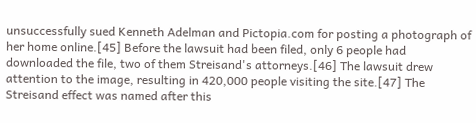unsuccessfully sued Kenneth Adelman and Pictopia.com for posting a photograph of her home online.[45] Before the lawsuit had been filed, only 6 people had downloaded the file, two of them Streisand's attorneys.[46] The lawsuit drew attention to the image, resulting in 420,000 people visiting the site.[47] The Streisand effect was named after this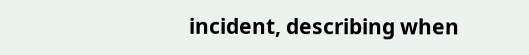incident, describing when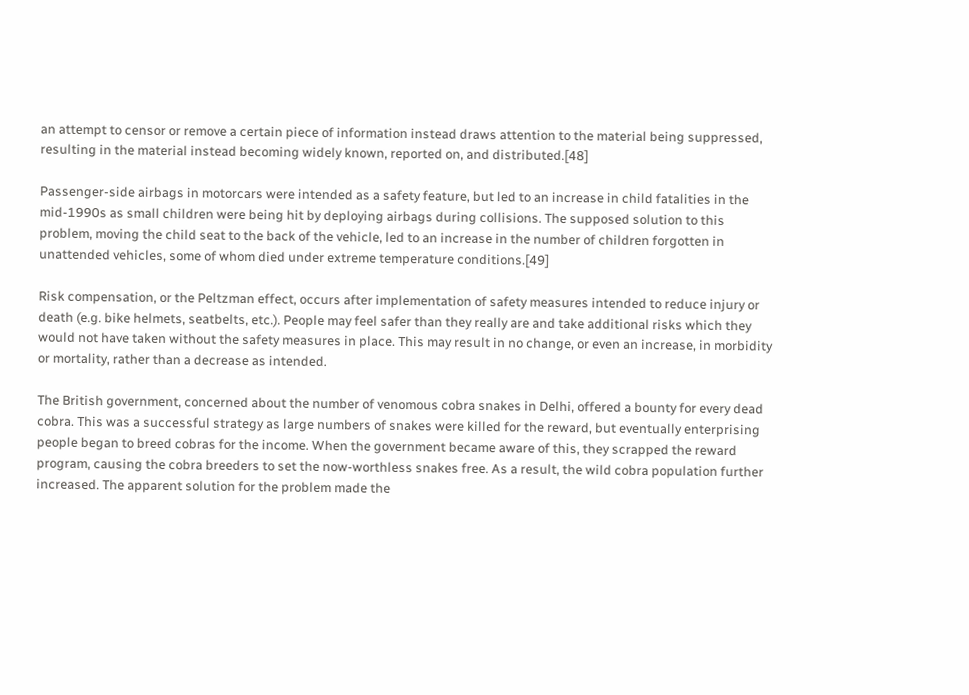an attempt to censor or remove a certain piece of information instead draws attention to the material being suppressed, resulting in the material instead becoming widely known, reported on, and distributed.[48]

Passenger-side airbags in motorcars were intended as a safety feature, but led to an increase in child fatalities in the mid-1990s as small children were being hit by deploying airbags during collisions. The supposed solution to this problem, moving the child seat to the back of the vehicle, led to an increase in the number of children forgotten in unattended vehicles, some of whom died under extreme temperature conditions.[49]

Risk compensation, or the Peltzman effect, occurs after implementation of safety measures intended to reduce injury or death (e.g. bike helmets, seatbelts, etc.). People may feel safer than they really are and take additional risks which they would not have taken without the safety measures in place. This may result in no change, or even an increase, in morbidity or mortality, rather than a decrease as intended.

The British government, concerned about the number of venomous cobra snakes in Delhi, offered a bounty for every dead cobra. This was a successful strategy as large numbers of snakes were killed for the reward, but eventually enterprising people began to breed cobras for the income. When the government became aware of this, they scrapped the reward program, causing the cobra breeders to set the now-worthless snakes free. As a result, the wild cobra population further increased. The apparent solution for the problem made the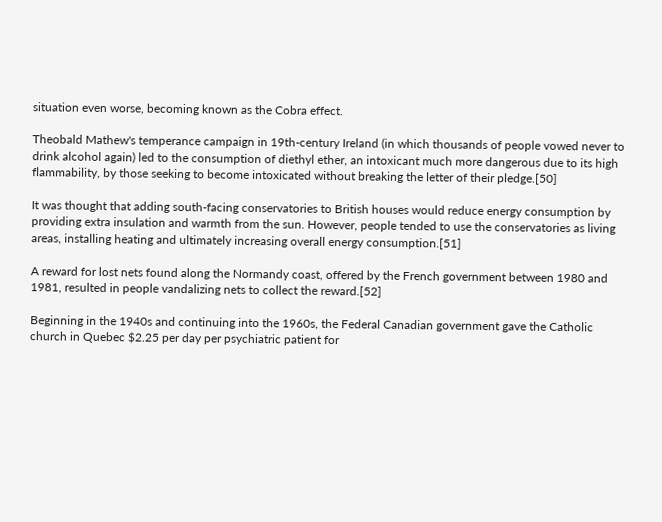situation even worse, becoming known as the Cobra effect.

Theobald Mathew's temperance campaign in 19th-century Ireland (in which thousands of people vowed never to drink alcohol again) led to the consumption of diethyl ether, an intoxicant much more dangerous due to its high flammability, by those seeking to become intoxicated without breaking the letter of their pledge.[50]

It was thought that adding south-facing conservatories to British houses would reduce energy consumption by providing extra insulation and warmth from the sun. However, people tended to use the conservatories as living areas, installing heating and ultimately increasing overall energy consumption.[51]

A reward for lost nets found along the Normandy coast, offered by the French government between 1980 and 1981, resulted in people vandalizing nets to collect the reward.[52]

Beginning in the 1940s and continuing into the 1960s, the Federal Canadian government gave the Catholic church in Quebec $2.25 per day per psychiatric patient for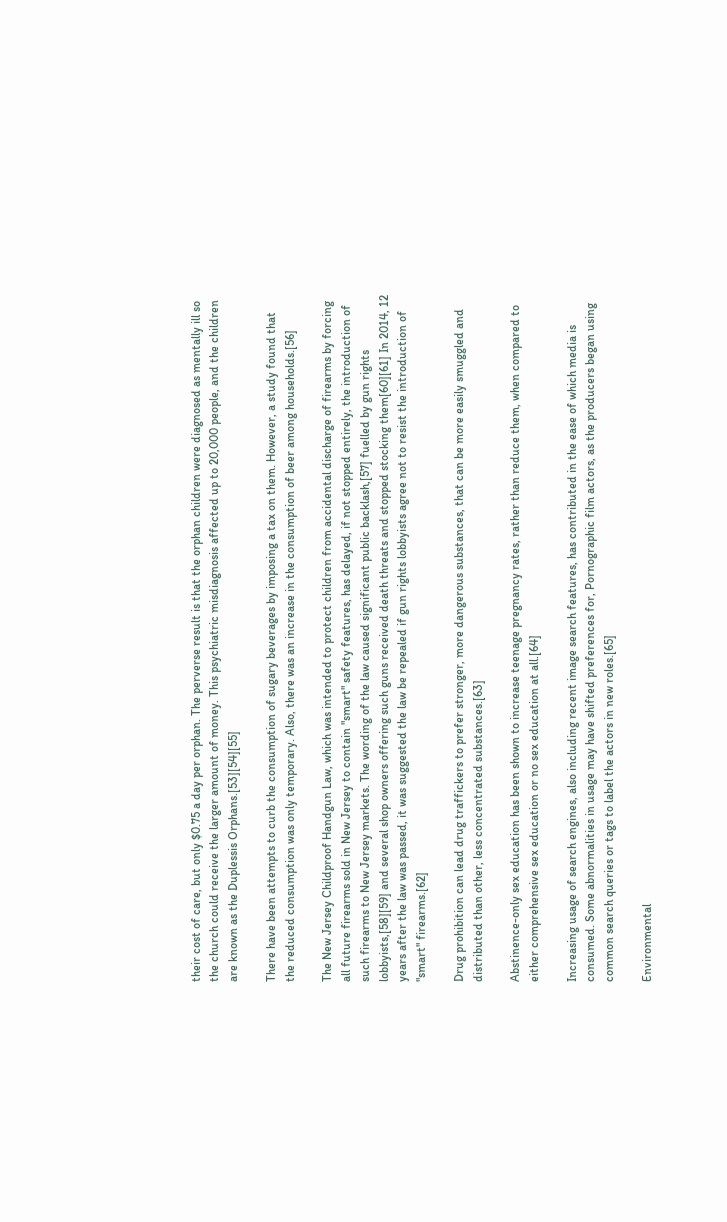their cost of care, but only $0.75 a day per orphan. The perverse result is that the orphan children were diagnosed as mentally ill so the church could receive the larger amount of money. This psychiatric misdiagnosis affected up to 20,000 people, and the children are known as the Duplessis Orphans.[53][54][55]

There have been attempts to curb the consumption of sugary beverages by imposing a tax on them. However, a study found that the reduced consumption was only temporary. Also, there was an increase in the consumption of beer among households.[56]

The New Jersey Childproof Handgun Law, which was intended to protect children from accidental discharge of firearms by forcing all future firearms sold in New Jersey to contain "smart" safety features, has delayed, if not stopped entirely, the introduction of such firearms to New Jersey markets. The wording of the law caused significant public backlash,[57] fuelled by gun rights lobbyists,[58][59] and several shop owners offering such guns received death threats and stopped stocking them[60][61] In 2014, 12 years after the law was passed, it was suggested the law be repealed if gun rights lobbyists agree not to resist the introduction of "smart" firearms.[62]

Drug prohibition can lead drug traffickers to prefer stronger, more dangerous substances, that can be more easily smuggled and distributed than other, less concentrated substances.[63]

Abstinence-only sex education has been shown to increase teenage pregnancy rates, rather than reduce them, when compared to either comprehensive sex education or no sex education at all.[64]

Increasing usage of search engines, also including recent image search features, has contributed in the ease of which media is consumed. Some abnormalities in usage may have shifted preferences for, Pornographic film actors, as the producers began using common search queries or tags to label the actors in new roles.[65]

Environmental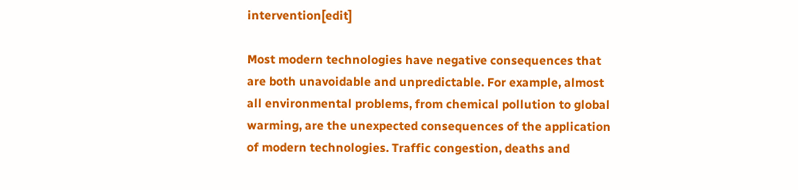intervention[edit]

Most modern technologies have negative consequences that are both unavoidable and unpredictable. For example, almost all environmental problems, from chemical pollution to global warming, are the unexpected consequences of the application of modern technologies. Traffic congestion, deaths and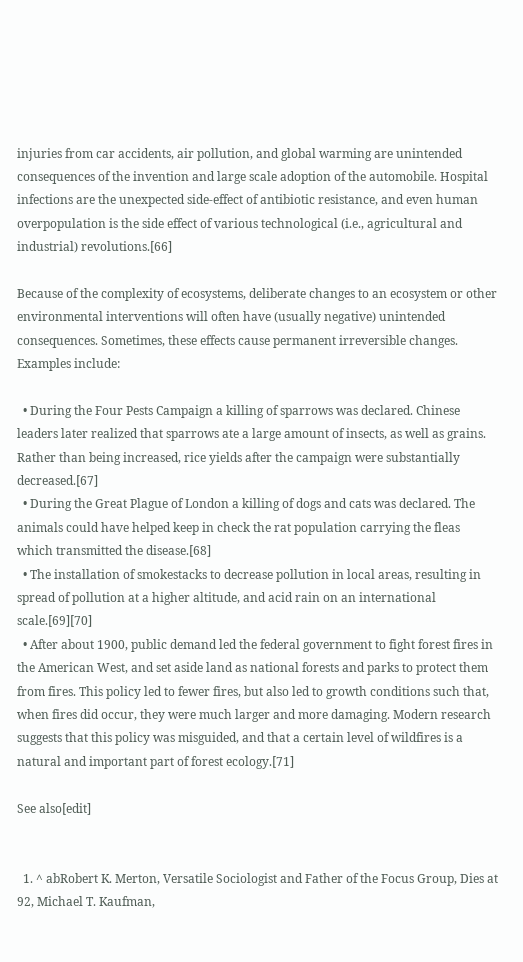injuries from car accidents, air pollution, and global warming are unintended consequences of the invention and large scale adoption of the automobile. Hospital infections are the unexpected side-effect of antibiotic resistance, and even human overpopulation is the side effect of various technological (i.e., agricultural and industrial) revolutions.[66]

Because of the complexity of ecosystems, deliberate changes to an ecosystem or other environmental interventions will often have (usually negative) unintended consequences. Sometimes, these effects cause permanent irreversible changes. Examples include:

  • During the Four Pests Campaign a killing of sparrows was declared. Chinese leaders later realized that sparrows ate a large amount of insects, as well as grains. Rather than being increased, rice yields after the campaign were substantially decreased.[67]
  • During the Great Plague of London a killing of dogs and cats was declared. The animals could have helped keep in check the rat population carrying the fleas which transmitted the disease.[68]
  • The installation of smokestacks to decrease pollution in local areas, resulting in spread of pollution at a higher altitude, and acid rain on an international scale.[69][70]
  • After about 1900, public demand led the federal government to fight forest fires in the American West, and set aside land as national forests and parks to protect them from fires. This policy led to fewer fires, but also led to growth conditions such that, when fires did occur, they were much larger and more damaging. Modern research suggests that this policy was misguided, and that a certain level of wildfires is a natural and important part of forest ecology.[71]

See also[edit]


  1. ^ abRobert K. Merton, Versatile Sociologist and Father of the Focus Group, Dies at 92, Michael T. Kaufman,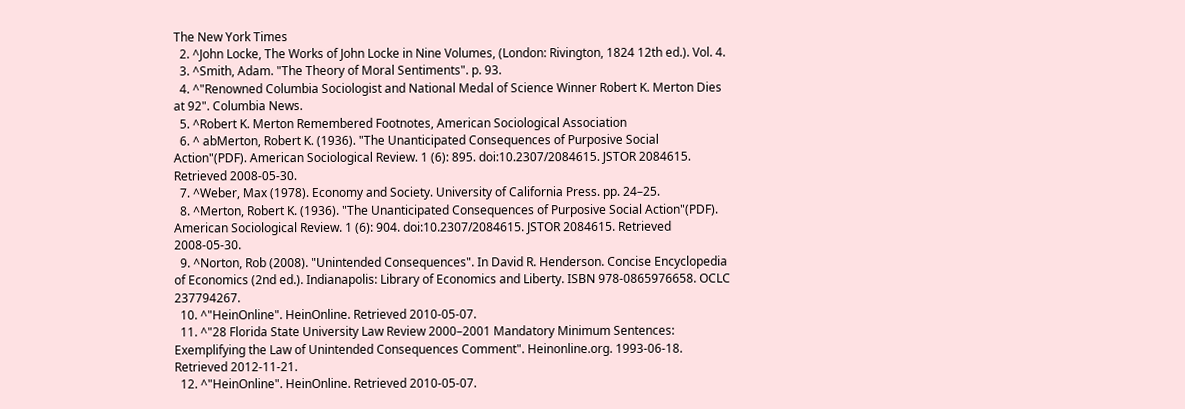The New York Times
  2. ^John Locke, The Works of John Locke in Nine Volumes, (London: Rivington, 1824 12th ed.). Vol. 4.
  3. ^Smith, Adam. "The Theory of Moral Sentiments". p. 93.
  4. ^"Renowned Columbia Sociologist and National Medal of Science Winner Robert K. Merton Dies at 92". Columbia News.
  5. ^Robert K. Merton Remembered Footnotes, American Sociological Association
  6. ^ abMerton, Robert K. (1936). "The Unanticipated Consequences of Purposive Social Action"(PDF). American Sociological Review. 1 (6): 895. doi:10.2307/2084615. JSTOR 2084615. Retrieved 2008-05-30.
  7. ^Weber, Max (1978). Economy and Society. University of California Press. pp. 24–25.
  8. ^Merton, Robert K. (1936). "The Unanticipated Consequences of Purposive Social Action"(PDF). American Sociological Review. 1 (6): 904. doi:10.2307/2084615. JSTOR 2084615. Retrieved 2008-05-30.
  9. ^Norton, Rob (2008). "Unintended Consequences". In David R. Henderson. Concise Encyclopedia of Economics (2nd ed.). Indianapolis: Library of Economics and Liberty. ISBN 978-0865976658. OCLC 237794267.
  10. ^"HeinOnline". HeinOnline. Retrieved 2010-05-07.
  11. ^"28 Florida State University Law Review 2000–2001 Mandatory Minimum Sentences: Exemplifying the Law of Unintended Consequences Comment". Heinonline.org. 1993-06-18. Retrieved 2012-11-21.
  12. ^"HeinOnline". HeinOnline. Retrieved 2010-05-07.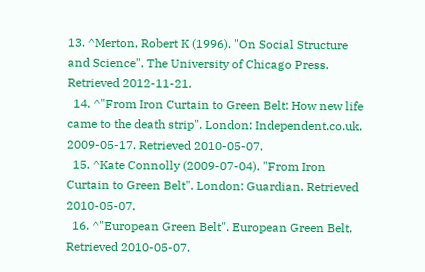13. ^Merton, Robert K (1996). "On Social Structure and Science". The University of Chicago Press. Retrieved 2012-11-21.
  14. ^"From Iron Curtain to Green Belt: How new life came to the death strip". London: Independent.co.uk. 2009-05-17. Retrieved 2010-05-07.
  15. ^Kate Connolly (2009-07-04). "From Iron Curtain to Green Belt". London: Guardian. Retrieved 2010-05-07.
  16. ^"European Green Belt". European Green Belt. Retrieved 2010-05-07.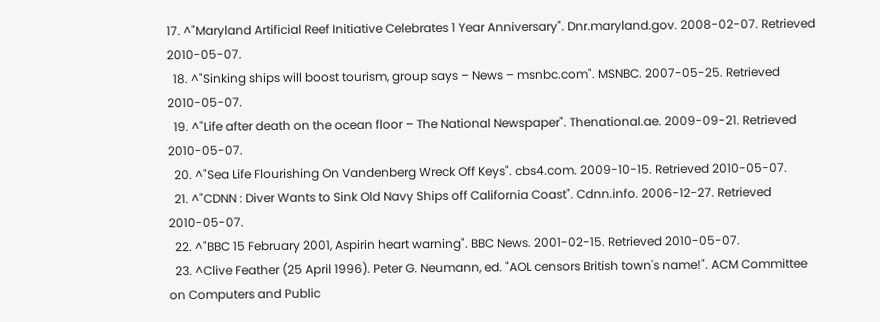17. ^"Maryland Artificial Reef Initiative Celebrates 1 Year Anniversary". Dnr.maryland.gov. 2008-02-07. Retrieved 2010-05-07.
  18. ^"Sinking ships will boost tourism, group says – News – msnbc.com". MSNBC. 2007-05-25. Retrieved 2010-05-07.
  19. ^"Life after death on the ocean floor – The National Newspaper". Thenational.ae. 2009-09-21. Retrieved 2010-05-07.
  20. ^"Sea Life Flourishing On Vandenberg Wreck Off Keys". cbs4.com. 2009-10-15. Retrieved 2010-05-07.
  21. ^"CDNN : Diver Wants to Sink Old Navy Ships off California Coast". Cdnn.info. 2006-12-27. Retrieved 2010-05-07.
  22. ^"BBC 15 February 2001, Aspirin heart warning". BBC News. 2001-02-15. Retrieved 2010-05-07.
  23. ^Clive Feather (25 April 1996). Peter G. Neumann, ed. "AOL censors British town's name!". ACM Committee on Computers and Public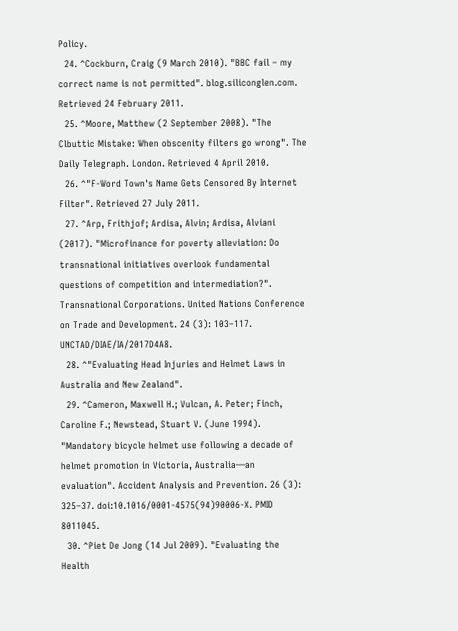Policy.
  24. ^Cockburn, Craig (9 March 2010). "BBC fail – my correct name is not permitted". blog.siliconglen.com. Retrieved 24 February 2011.
  25. ^Moore, Matthew (2 September 2008). "The Clbuttic Mistake: When obscenity filters go wrong". The Daily Telegraph. London. Retrieved 4 April 2010.
  26. ^"F-Word Town's Name Gets Censored By Internet Filter". Retrieved 27 July 2011.
  27. ^Arp, Frithjof; Ardisa, Alvin; Ardisa, Alviani (2017). "Microfinance for poverty alleviation: Do transnational initiatives overlook fundamental questions of competition and intermediation?". Transnational Corporations. United Nations Conference on Trade and Development. 24 (3): 103–117. UNCTAD/DIAE/IA/2017D4A8.
  28. ^"Evaluating Head Injuries and Helmet Laws in Australia and New Zealand".
  29. ^Cameron, Maxwell H.; Vulcan, A. Peter; Finch, Caroline F.; Newstead, Stuart V. (June 1994). "Mandatory bicycle helmet use following a decade of helmet promotion in Victoria, Australia—an evaluation". Accident Analysis and Prevention. 26 (3): 325–37. doi:10.1016/0001-4575(94)90006-X. PMID 8011045.
  30. ^Piet De Jong (14 Jul 2009). "Evaluating the Health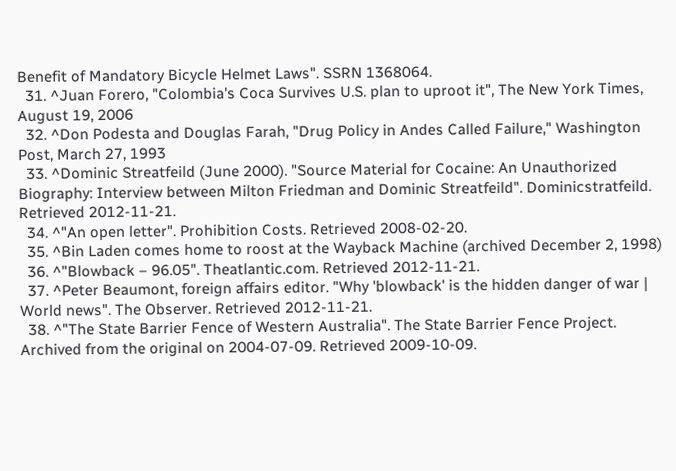Benefit of Mandatory Bicycle Helmet Laws". SSRN 1368064.
  31. ^Juan Forero, "Colombia's Coca Survives U.S. plan to uproot it", The New York Times, August 19, 2006
  32. ^Don Podesta and Douglas Farah, "Drug Policy in Andes Called Failure," Washington Post, March 27, 1993
  33. ^Dominic Streatfeild (June 2000). "Source Material for Cocaine: An Unauthorized Biography: Interview between Milton Friedman and Dominic Streatfeild". Dominicstratfeild. Retrieved 2012-11-21.
  34. ^"An open letter". Prohibition Costs. Retrieved 2008-02-20.
  35. ^Bin Laden comes home to roost at the Wayback Machine (archived December 2, 1998)
  36. ^"Blowback – 96.05". Theatlantic.com. Retrieved 2012-11-21.
  37. ^Peter Beaumont, foreign affairs editor. "Why 'blowback' is the hidden danger of war | World news". The Observer. Retrieved 2012-11-21.
  38. ^"The State Barrier Fence of Western Australia". The State Barrier Fence Project. Archived from the original on 2004-07-09. Retrieved 2009-10-09.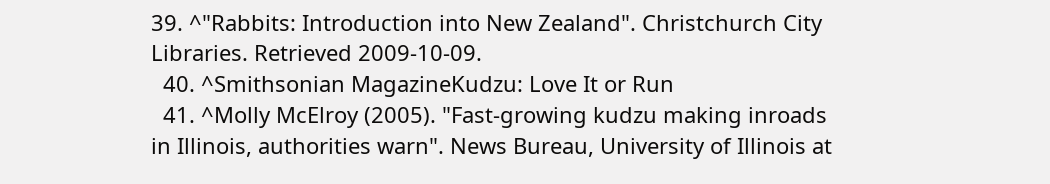39. ^"Rabbits: Introduction into New Zealand". Christchurch City Libraries. Retrieved 2009-10-09.
  40. ^Smithsonian MagazineKudzu: Love It or Run
  41. ^Molly McElroy (2005). "Fast-growing kudzu making inroads in Illinois, authorities warn". News Bureau, University of Illinois at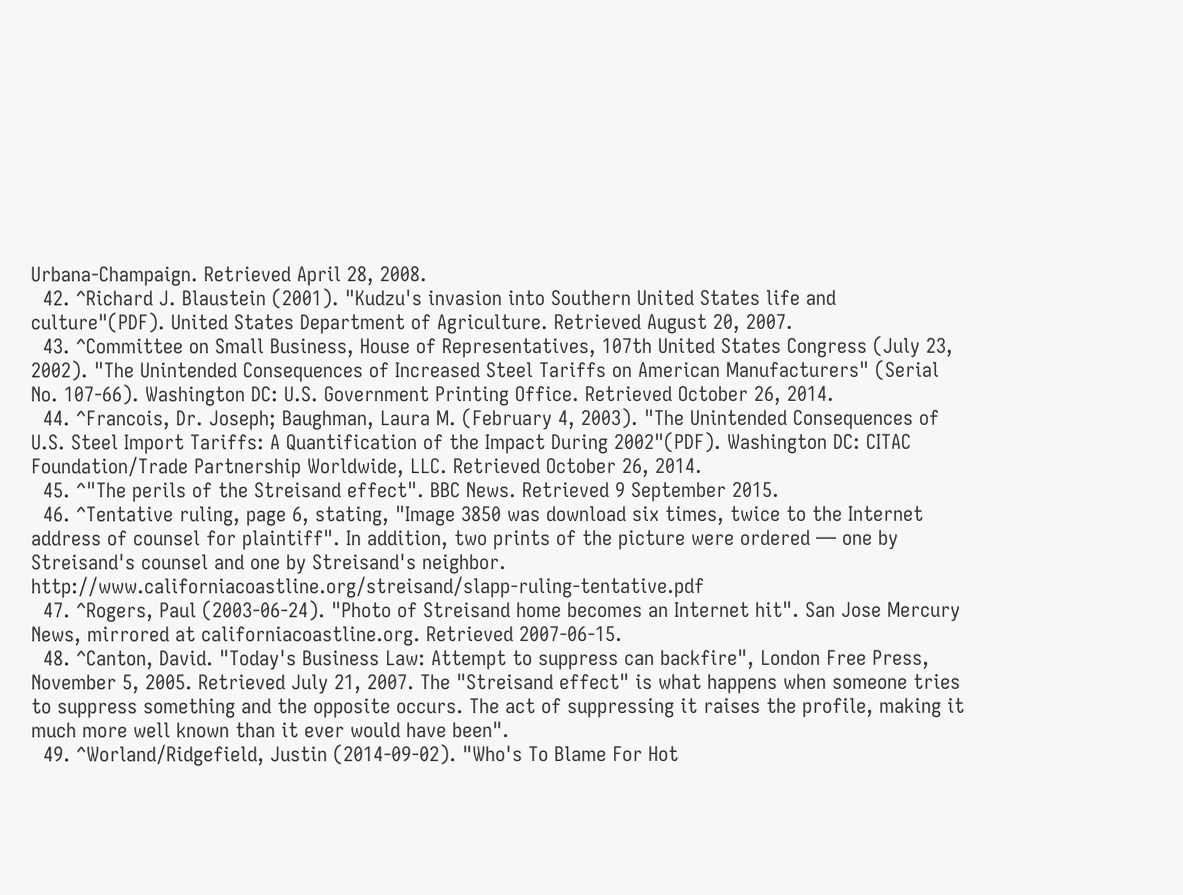Urbana-Champaign. Retrieved April 28, 2008.
  42. ^Richard J. Blaustein (2001). "Kudzu's invasion into Southern United States life and culture"(PDF). United States Department of Agriculture. Retrieved August 20, 2007.
  43. ^Committee on Small Business, House of Representatives, 107th United States Congress (July 23, 2002). "The Unintended Consequences of Increased Steel Tariffs on American Manufacturers" (Serial No. 107-66). Washington DC: U.S. Government Printing Office. Retrieved October 26, 2014.
  44. ^Francois, Dr. Joseph; Baughman, Laura M. (February 4, 2003). "The Unintended Consequences of U.S. Steel Import Tariffs: A Quantification of the Impact During 2002"(PDF). Washington DC: CITAC Foundation/Trade Partnership Worldwide, LLC. Retrieved October 26, 2014.
  45. ^"The perils of the Streisand effect". BBC News. Retrieved 9 September 2015.
  46. ^Tentative ruling, page 6, stating, "Image 3850 was download six times, twice to the Internet address of counsel for plaintiff". In addition, two prints of the picture were ordered — one by Streisand's counsel and one by Streisand's neighbor. http://www.californiacoastline.org/streisand/slapp-ruling-tentative.pdf
  47. ^Rogers, Paul (2003-06-24). "Photo of Streisand home becomes an Internet hit". San Jose Mercury News, mirrored at californiacoastline.org. Retrieved 2007-06-15.
  48. ^Canton, David. "Today's Business Law: Attempt to suppress can backfire", London Free Press, November 5, 2005. Retrieved July 21, 2007. The "Streisand effect" is what happens when someone tries to suppress something and the opposite occurs. The act of suppressing it raises the profile, making it much more well known than it ever would have been".
  49. ^Worland/Ridgefield, Justin (2014-09-02). "Who's To Blame For Hot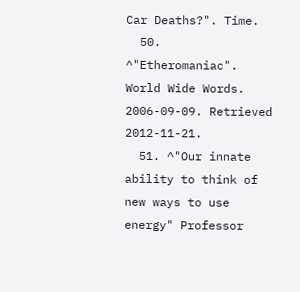Car Deaths?". Time.
  50. ^"Etheromaniac". World Wide Words. 2006-09-09. Retrieved 2012-11-21.
  51. ^"Our innate ability to think of new ways to use energy" Professor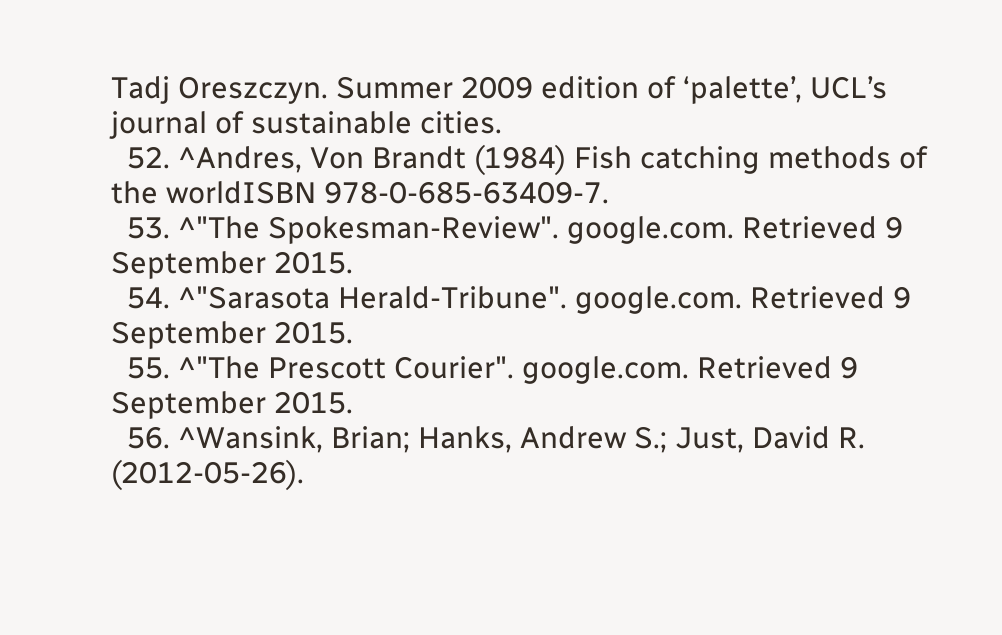Tadj Oreszczyn. Summer 2009 edition of ‘palette’, UCL’s journal of sustainable cities.
  52. ^Andres, Von Brandt (1984) Fish catching methods of the worldISBN 978-0-685-63409-7.
  53. ^"The Spokesman-Review". google.com. Retrieved 9 September 2015.
  54. ^"Sarasota Herald-Tribune". google.com. Retrieved 9 September 2015.
  55. ^"The Prescott Courier". google.com. Retrieved 9 September 2015.
  56. ^Wansink, Brian; Hanks, Andrew S.; Just, David R. (2012-05-26).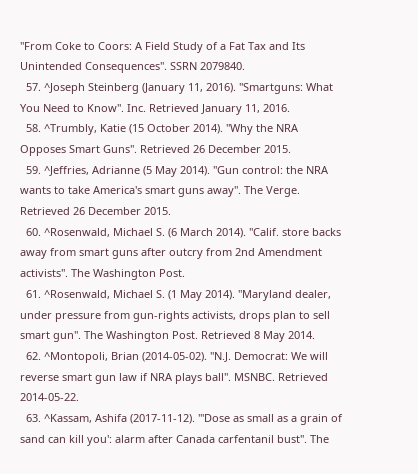"From Coke to Coors: A Field Study of a Fat Tax and Its Unintended Consequences". SSRN 2079840.
  57. ^Joseph Steinberg (January 11, 2016). "Smartguns: What You Need to Know". Inc. Retrieved January 11, 2016.
  58. ^Trumbly, Katie (15 October 2014). "Why the NRA Opposes Smart Guns". Retrieved 26 December 2015.
  59. ^Jeffries, Adrianne (5 May 2014). "Gun control: the NRA wants to take America's smart guns away". The Verge. Retrieved 26 December 2015.
  60. ^Rosenwald, Michael S. (6 March 2014). "Calif. store backs away from smart guns after outcry from 2nd Amendment activists". The Washington Post.
  61. ^Rosenwald, Michael S. (1 May 2014). "Maryland dealer, under pressure from gun-rights activists, drops plan to sell smart gun". The Washington Post. Retrieved 8 May 2014.
  62. ^Montopoli, Brian (2014-05-02). "N.J. Democrat: We will reverse smart gun law if NRA plays ball". MSNBC. Retrieved 2014-05-22.
  63. ^Kassam, Ashifa (2017-11-12). "'Dose as small as a grain of sand can kill you': alarm after Canada carfentanil bust". The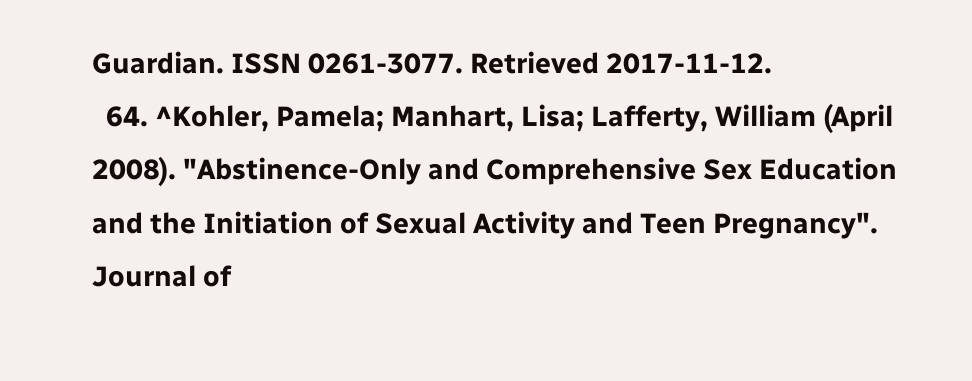Guardian. ISSN 0261-3077. Retrieved 2017-11-12.
  64. ^Kohler, Pamela; Manhart, Lisa; Lafferty, William (April 2008). "Abstinence-Only and Comprehensive Sex Education and the Initiation of Sexual Activity and Teen Pregnancy". Journal of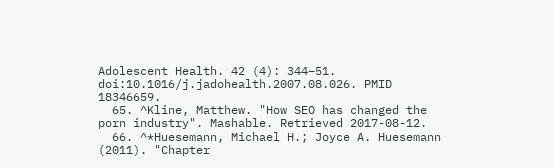Adolescent Health. 42 (4): 344–51. doi:10.1016/j.jadohealth.2007.08.026. PMID 18346659.
  65. ^Kline, Matthew. "How SEO has changed the porn industry". Mashable. Retrieved 2017-08-12.
  66. ^*Huesemann, Michael H.; Joyce A. Huesemann (2011). "Chapter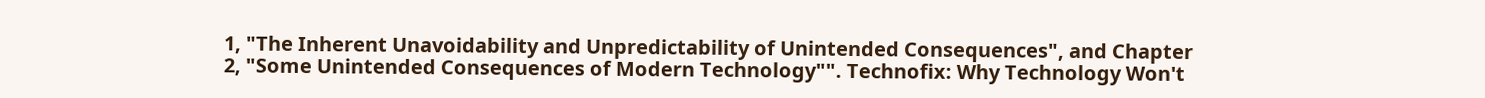1, "The Inherent Unavoidability and Unpredictability of Unintended Consequences", and Chapter 2, "Some Unintended Consequences of Modern Technology"". Technofix: Why Technology Won't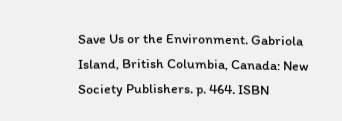Save Us or the Environment. Gabriola Island, British Columbia, Canada: New Society Publishers. p. 464. ISBN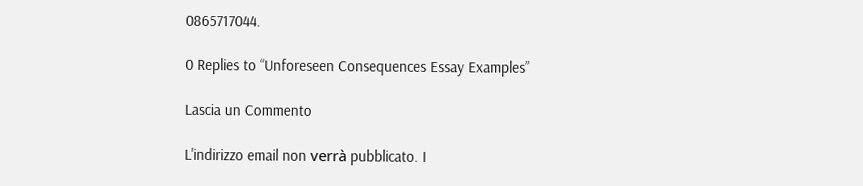0865717044.

0 Replies to “Unforeseen Consequences Essay Examples”

Lascia un Commento

L'indirizzo email non verrà pubblicato. I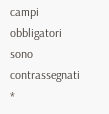campi obbligatori sono contrassegnati *